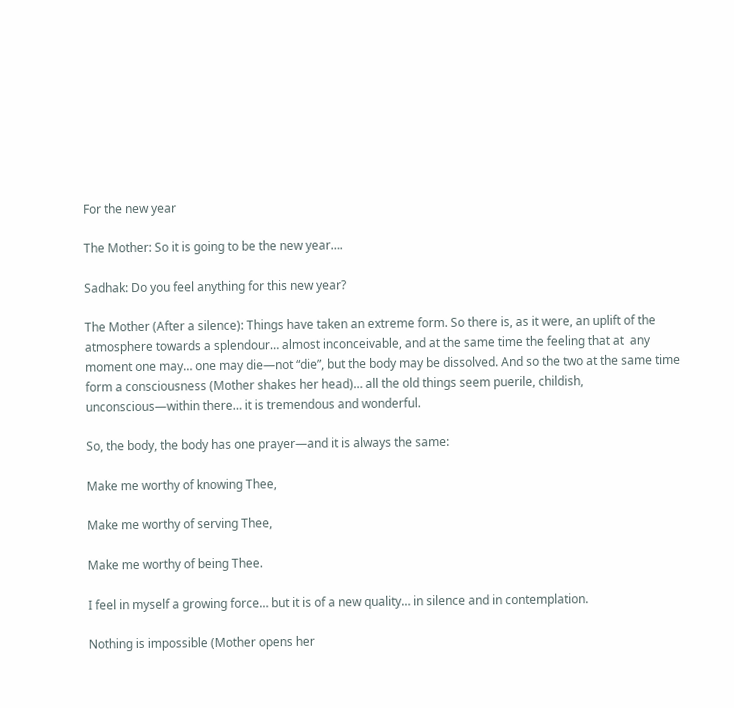For the new year

The Mother: So it is going to be the new year….

Sadhak: Do you feel anything for this new year?

The Mother (After a silence): Things have taken an extreme form. So there is, as it were, an uplift of the atmosphere towards a splendour… almost inconceivable, and at the same time the feeling that at  any moment one may… one may die—not “die”, but the body may be dissolved. And so the two at the same time form a consciousness (Mother shakes her head)… all the old things seem puerile, childish, unconscious—within there… it is tremendous and wonderful.

So, the body, the body has one prayer—and it is always the same:

Make me worthy of knowing Thee,

Make me worthy of serving Thee,

Make me worthy of being Thee.

I feel in myself a growing force… but it is of a new quality… in silence and in contemplation.

Nothing is impossible (Mother opens her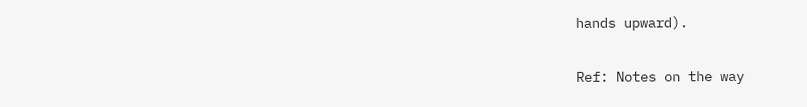hands upward).

Ref: Notes on the way